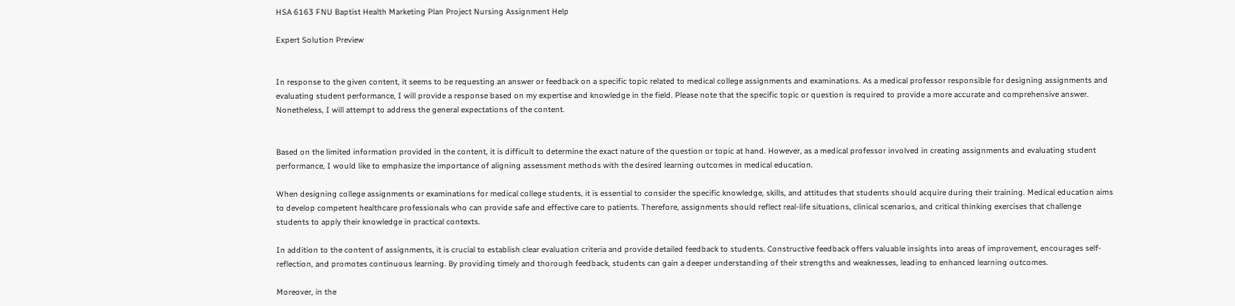HSA 6163 FNU Baptist Health Marketing Plan Project Nursing Assignment Help

Expert Solution Preview


In response to the given content, it seems to be requesting an answer or feedback on a specific topic related to medical college assignments and examinations. As a medical professor responsible for designing assignments and evaluating student performance, I will provide a response based on my expertise and knowledge in the field. Please note that the specific topic or question is required to provide a more accurate and comprehensive answer. Nonetheless, I will attempt to address the general expectations of the content.


Based on the limited information provided in the content, it is difficult to determine the exact nature of the question or topic at hand. However, as a medical professor involved in creating assignments and evaluating student performance, I would like to emphasize the importance of aligning assessment methods with the desired learning outcomes in medical education.

When designing college assignments or examinations for medical college students, it is essential to consider the specific knowledge, skills, and attitudes that students should acquire during their training. Medical education aims to develop competent healthcare professionals who can provide safe and effective care to patients. Therefore, assignments should reflect real-life situations, clinical scenarios, and critical thinking exercises that challenge students to apply their knowledge in practical contexts.

In addition to the content of assignments, it is crucial to establish clear evaluation criteria and provide detailed feedback to students. Constructive feedback offers valuable insights into areas of improvement, encourages self-reflection, and promotes continuous learning. By providing timely and thorough feedback, students can gain a deeper understanding of their strengths and weaknesses, leading to enhanced learning outcomes.

Moreover, in the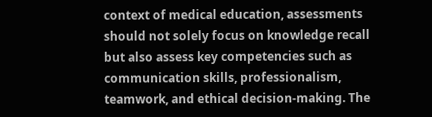context of medical education, assessments should not solely focus on knowledge recall but also assess key competencies such as communication skills, professionalism, teamwork, and ethical decision-making. The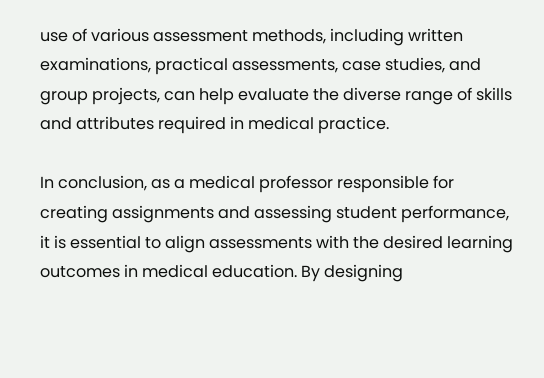use of various assessment methods, including written examinations, practical assessments, case studies, and group projects, can help evaluate the diverse range of skills and attributes required in medical practice.

In conclusion, as a medical professor responsible for creating assignments and assessing student performance, it is essential to align assessments with the desired learning outcomes in medical education. By designing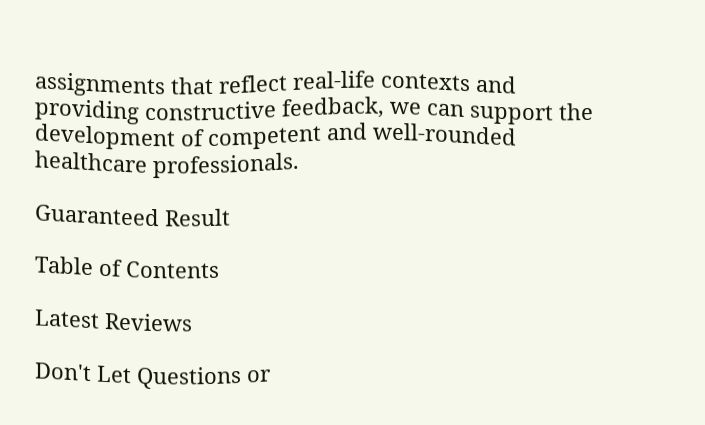assignments that reflect real-life contexts and providing constructive feedback, we can support the development of competent and well-rounded healthcare professionals.

Guaranteed Result

Table of Contents

Latest Reviews

Don't Let Questions or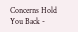Concerns Hold You Back -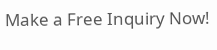Make a Free Inquiry Now!